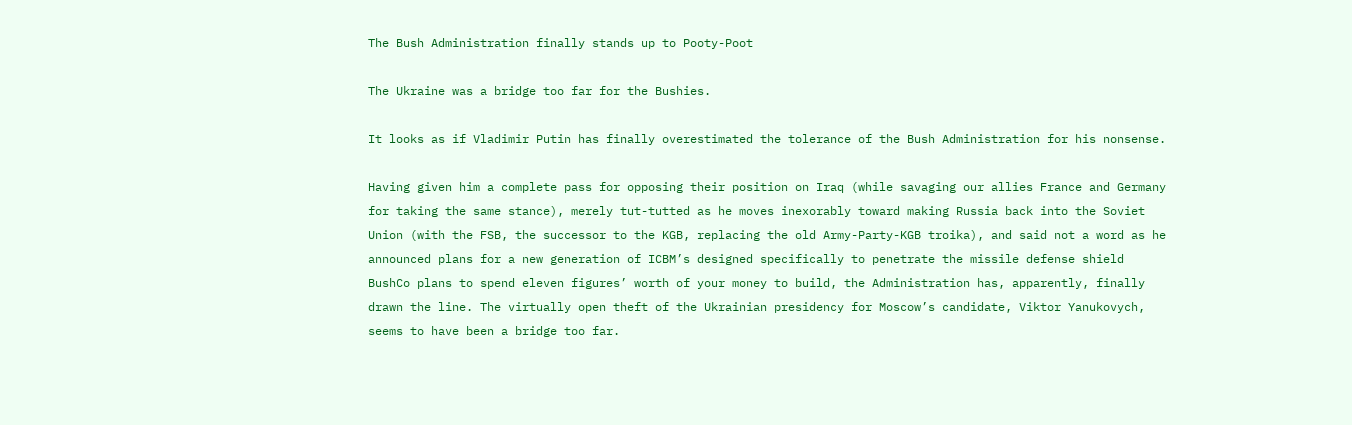The Bush Administration finally stands up to Pooty-Poot

The Ukraine was a bridge too far for the Bushies.

It looks as if Vladimir Putin has finally overestimated the tolerance of the Bush Administration for his nonsense.

Having given him a complete pass for opposing their position on Iraq (while savaging our allies France and Germany for taking the same stance), merely tut-tutted as he moves inexorably toward making Russia back into the Soviet Union (with the FSB, the successor to the KGB, replacing the old Army-Party-KGB troika), and said not a word as he announced plans for a new generation of ICBM’s designed specifically to penetrate the missile defense shield BushCo plans to spend eleven figures’ worth of your money to build, the Administration has, apparently, finally drawn the line. The virtually open theft of the Ukrainian presidency for Moscow’s candidate, Viktor Yanukovych, seems to have been a bridge too far.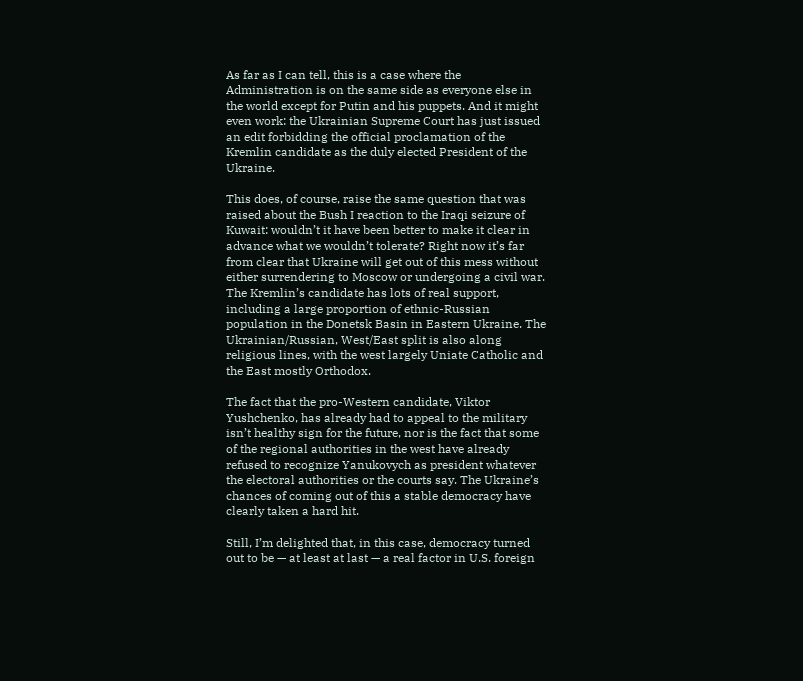As far as I can tell, this is a case where the Administration is on the same side as everyone else in the world except for Putin and his puppets. And it might even work: the Ukrainian Supreme Court has just issued an edit forbidding the official proclamation of the Kremlin candidate as the duly elected President of the Ukraine.

This does, of course, raise the same question that was raised about the Bush I reaction to the Iraqi seizure of Kuwait: wouldn’t it have been better to make it clear in advance what we wouldn’t tolerate? Right now it’s far from clear that Ukraine will get out of this mess without either surrendering to Moscow or undergoing a civil war. The Kremlin’s candidate has lots of real support, including a large proportion of ethnic-Russian population in the Donetsk Basin in Eastern Ukraine. The Ukrainian/Russian, West/East split is also along religious lines, with the west largely Uniate Catholic and the East mostly Orthodox.

The fact that the pro-Western candidate, Viktor Yushchenko, has already had to appeal to the military isn’t healthy sign for the future, nor is the fact that some of the regional authorities in the west have already refused to recognize Yanukovych as president whatever the electoral authorities or the courts say. The Ukraine’s chances of coming out of this a stable democracy have clearly taken a hard hit.

Still, I’m delighted that, in this case, democracy turned out to be — at least at last — a real factor in U.S. foreign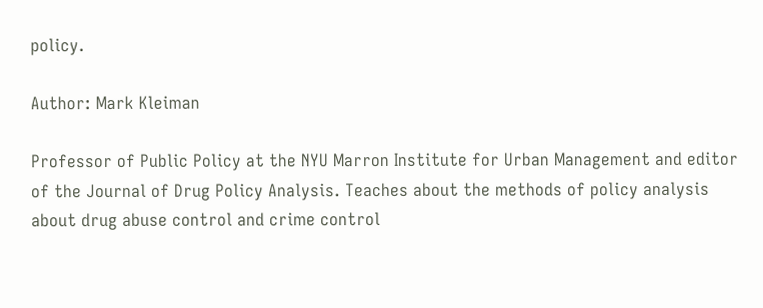policy.

Author: Mark Kleiman

Professor of Public Policy at the NYU Marron Institute for Urban Management and editor of the Journal of Drug Policy Analysis. Teaches about the methods of policy analysis about drug abuse control and crime control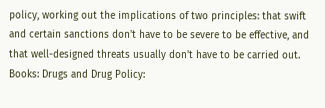policy, working out the implications of two principles: that swift and certain sanctions don't have to be severe to be effective, and that well-designed threats usually don't have to be carried out. Books: Drugs and Drug Policy: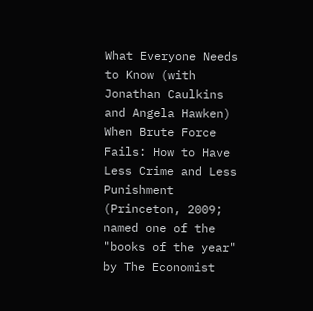What Everyone Needs to Know (with Jonathan Caulkins and Angela Hawken) When Brute Force Fails: How to Have Less Crime and Less Punishment (Princeton, 2009; named one of the "books of the year" by The Economist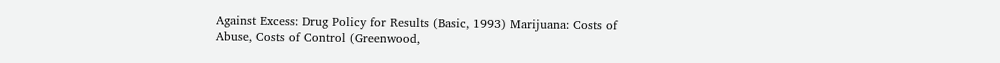Against Excess: Drug Policy for Results (Basic, 1993) Marijuana: Costs of Abuse, Costs of Control (Greenwood,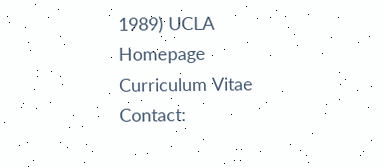1989) UCLA Homepage Curriculum Vitae Contact: